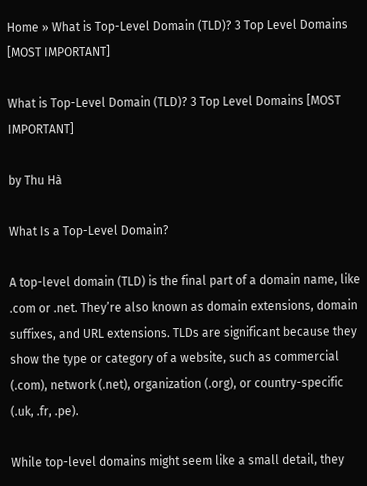Home » What is Top-Level Domain (TLD)? 3 Top Level Domains [MOST IMPORTANT]

What is Top-Level Domain (TLD)? 3 Top Level Domains [MOST IMPORTANT]

by Thu Hà

What Is a Top-Level Domain?

A top-level domain (TLD) is the final part of a domain name, like .com or .net. They’re also known as domain extensions, domain suffixes, and URL extensions. TLDs are significant because they show the type or category of a website, such as commercial (.com), network (.net), organization (.org), or country-specific (.uk, .fr, .pe).

While top-level domains might seem like a small detail, they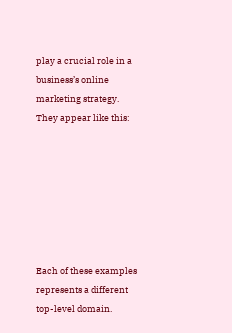play a crucial role in a business’s online marketing strategy. They appear like this:







Each of these examples represents a different top-level domain.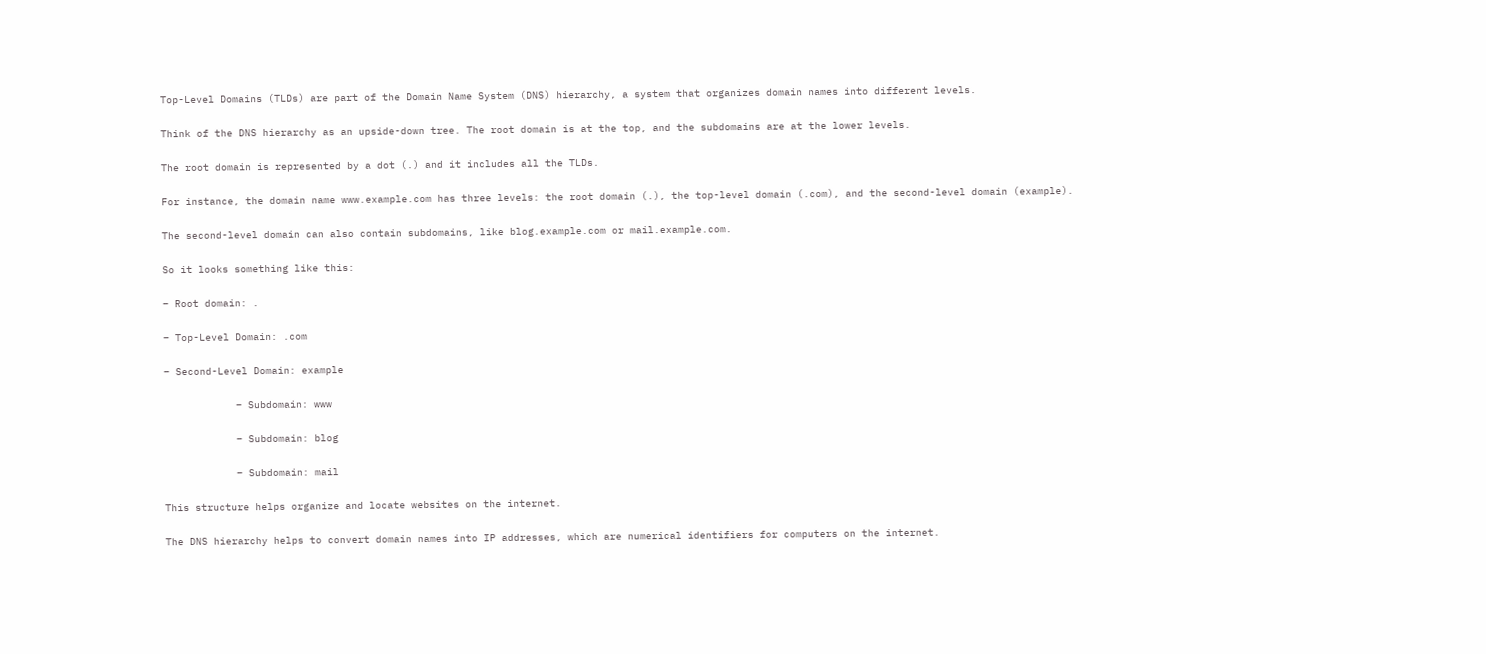Top-Level Domains (TLDs) are part of the Domain Name System (DNS) hierarchy, a system that organizes domain names into different levels.

Think of the DNS hierarchy as an upside-down tree. The root domain is at the top, and the subdomains are at the lower levels.

The root domain is represented by a dot (.) and it includes all the TLDs.

For instance, the domain name www.example.com has three levels: the root domain (.), the top-level domain (.com), and the second-level domain (example).

The second-level domain can also contain subdomains, like blog.example.com or mail.example.com.

So it looks something like this:

– Root domain: .

– Top-Level Domain: .com

– Second-Level Domain: example

            – Subdomain: www

            – Subdomain: blog

            – Subdomain: mail

This structure helps organize and locate websites on the internet.

The DNS hierarchy helps to convert domain names into IP addresses, which are numerical identifiers for computers on the internet.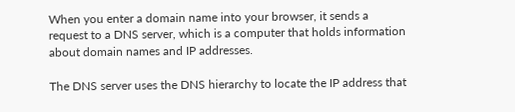When you enter a domain name into your browser, it sends a request to a DNS server, which is a computer that holds information about domain names and IP addresses.

The DNS server uses the DNS hierarchy to locate the IP address that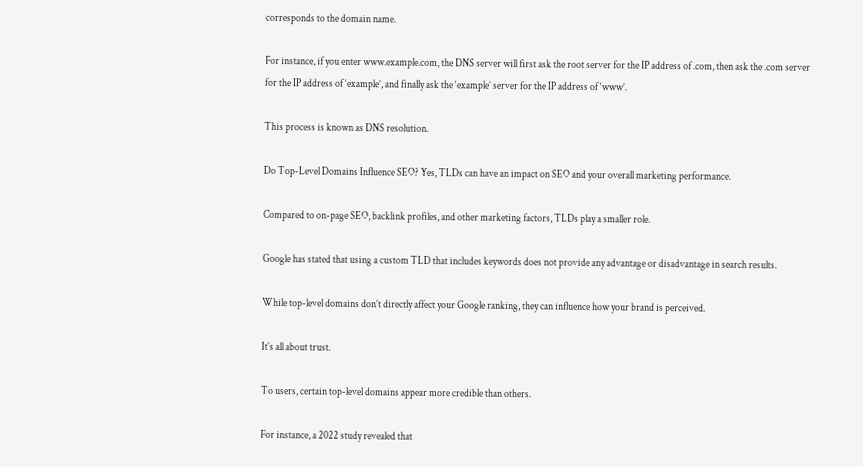corresponds to the domain name.

For instance, if you enter www.example.com, the DNS server will first ask the root server for the IP address of .com, then ask the .com server for the IP address of ‘example’, and finally ask the ‘example’ server for the IP address of ‘www’.

This process is known as DNS resolution.

Do Top-Level Domains Influence SEO? Yes, TLDs can have an impact on SEO and your overall marketing performance.

Compared to on-page SEO, backlink profiles, and other marketing factors, TLDs play a smaller role.

Google has stated that using a custom TLD that includes keywords does not provide any advantage or disadvantage in search results.

While top-level domains don’t directly affect your Google ranking, they can influence how your brand is perceived.

It’s all about trust.

To users, certain top-level domains appear more credible than others.

For instance, a 2022 study revealed that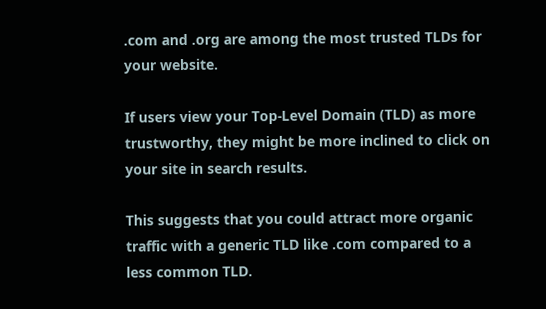.com and .org are among the most trusted TLDs for your website.

If users view your Top-Level Domain (TLD) as more trustworthy, they might be more inclined to click on your site in search results.

This suggests that you could attract more organic traffic with a generic TLD like .com compared to a less common TLD.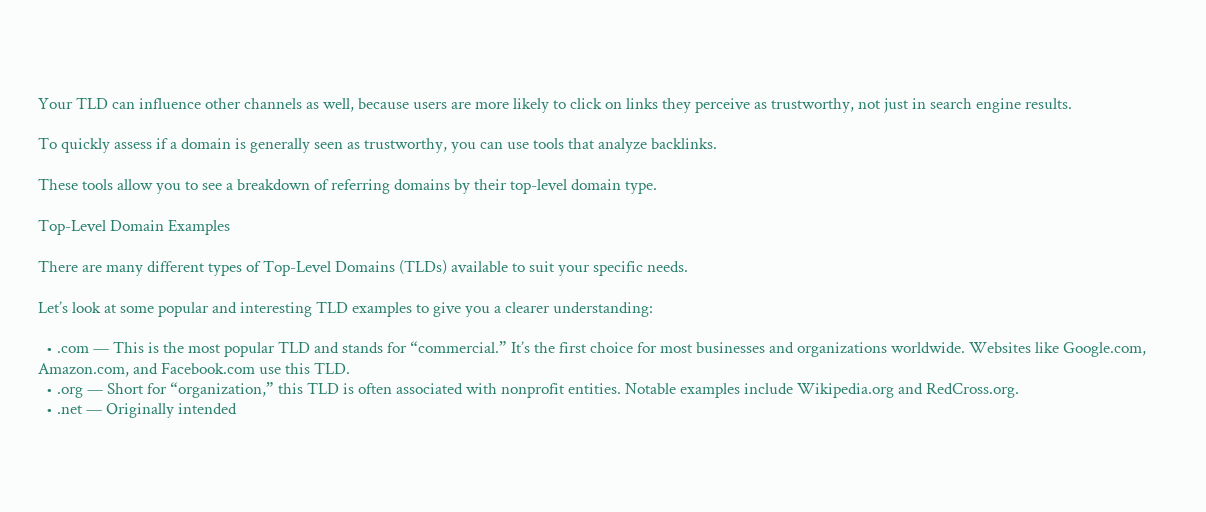Your TLD can influence other channels as well, because users are more likely to click on links they perceive as trustworthy, not just in search engine results.

To quickly assess if a domain is generally seen as trustworthy, you can use tools that analyze backlinks.

These tools allow you to see a breakdown of referring domains by their top-level domain type.

Top-Level Domain Examples

There are many different types of Top-Level Domains (TLDs) available to suit your specific needs.

Let’s look at some popular and interesting TLD examples to give you a clearer understanding:

  • .com — This is the most popular TLD and stands for “commercial.” It’s the first choice for most businesses and organizations worldwide. Websites like Google.com, Amazon.com, and Facebook.com use this TLD.
  • .org — Short for “organization,” this TLD is often associated with nonprofit entities. Notable examples include Wikipedia.org and RedCross.org.
  • .net — Originally intended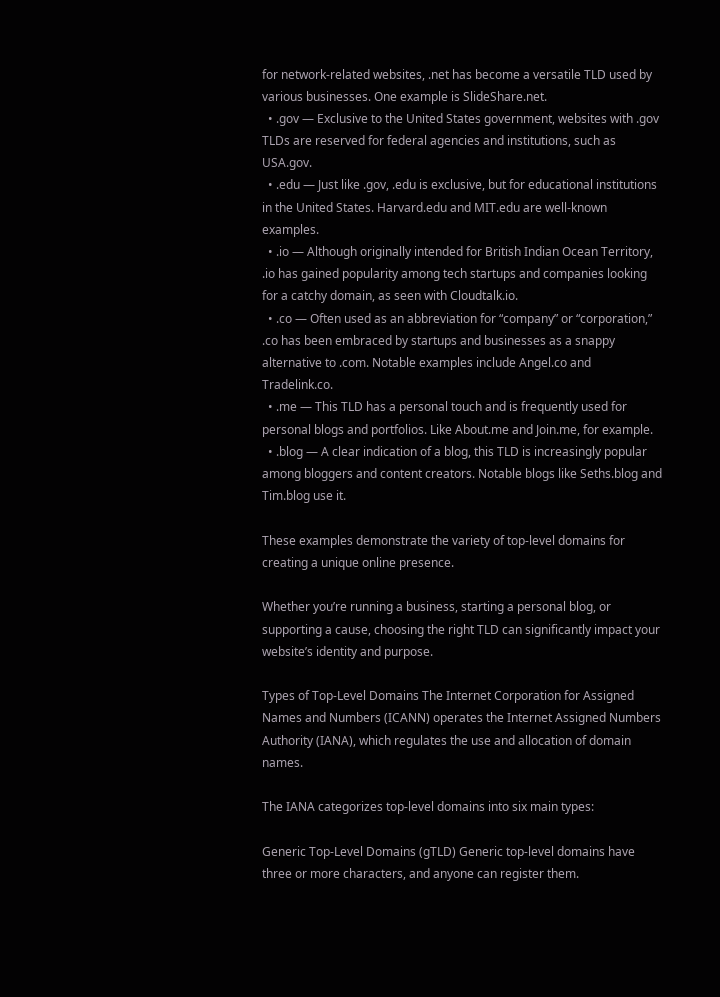for network-related websites, .net has become a versatile TLD used by various businesses. One example is SlideShare.net.
  • .gov — Exclusive to the United States government, websites with .gov TLDs are reserved for federal agencies and institutions, such as USA.gov.
  • .edu — Just like .gov, .edu is exclusive, but for educational institutions in the United States. Harvard.edu and MIT.edu are well-known examples.
  • .io — Although originally intended for British Indian Ocean Territory, .io has gained popularity among tech startups and companies looking for a catchy domain, as seen with Cloudtalk.io.
  • .co — Often used as an abbreviation for “company” or “corporation,” .co has been embraced by startups and businesses as a snappy alternative to .com. Notable examples include Angel.co and Tradelink.co.
  • .me — This TLD has a personal touch and is frequently used for personal blogs and portfolios. Like About.me and Join.me, for example.
  • .blog — A clear indication of a blog, this TLD is increasingly popular among bloggers and content creators. Notable blogs like Seths.blog and Tim.blog use it.

These examples demonstrate the variety of top-level domains for creating a unique online presence.

Whether you’re running a business, starting a personal blog, or supporting a cause, choosing the right TLD can significantly impact your website’s identity and purpose.

Types of Top-Level Domains The Internet Corporation for Assigned Names and Numbers (ICANN) operates the Internet Assigned Numbers Authority (IANA), which regulates the use and allocation of domain names.

The IANA categorizes top-level domains into six main types:

Generic Top-Level Domains (gTLD) Generic top-level domains have three or more characters, and anyone can register them.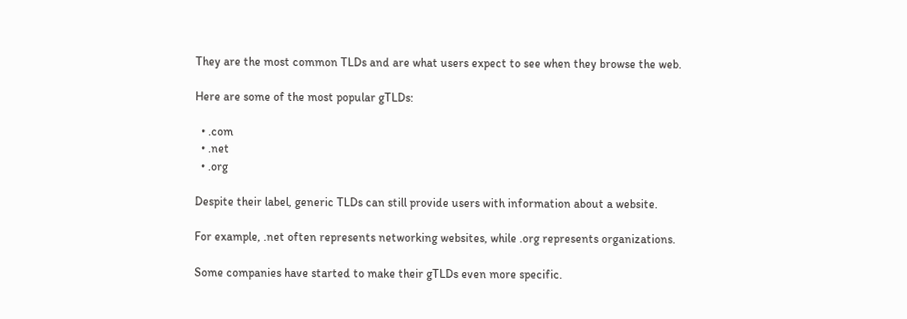They are the most common TLDs and are what users expect to see when they browse the web.

Here are some of the most popular gTLDs:

  • .com
  • .net
  • .org

Despite their label, generic TLDs can still provide users with information about a website.

For example, .net often represents networking websites, while .org represents organizations.

Some companies have started to make their gTLDs even more specific.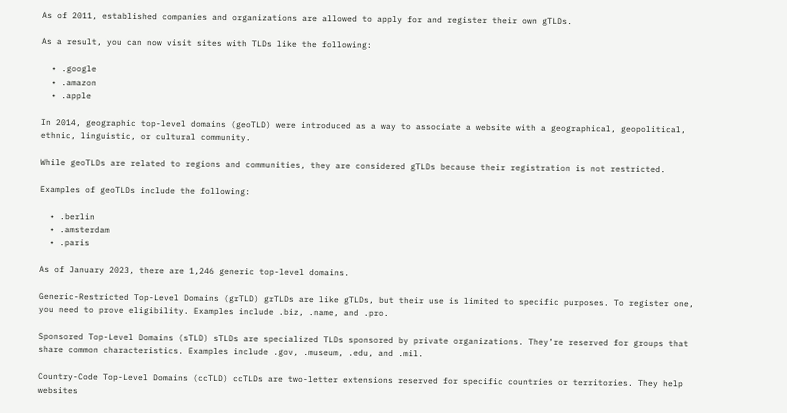As of 2011, established companies and organizations are allowed to apply for and register their own gTLDs.

As a result, you can now visit sites with TLDs like the following:

  • .google
  • .amazon
  • .apple

In 2014, geographic top-level domains (geoTLD) were introduced as a way to associate a website with a geographical, geopolitical, ethnic, linguistic, or cultural community.

While geoTLDs are related to regions and communities, they are considered gTLDs because their registration is not restricted.

Examples of geoTLDs include the following:

  • .berlin
  • .amsterdam
  • .paris

As of January 2023, there are 1,246 generic top-level domains.

Generic-Restricted Top-Level Domains (grTLD) grTLDs are like gTLDs, but their use is limited to specific purposes. To register one, you need to prove eligibility. Examples include .biz, .name, and .pro.

Sponsored Top-Level Domains (sTLD) sTLDs are specialized TLDs sponsored by private organizations. They’re reserved for groups that share common characteristics. Examples include .gov, .museum, .edu, and .mil.

Country-Code Top-Level Domains (ccTLD) ccTLDs are two-letter extensions reserved for specific countries or territories. They help websites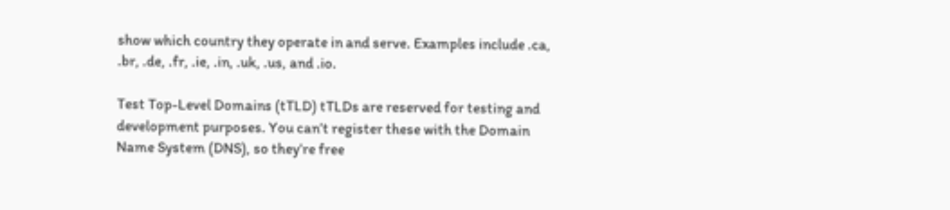show which country they operate in and serve. Examples include .ca, .br, .de, .fr, .ie, .in, .uk, .us, and .io.

Test Top-Level Domains (tTLD) tTLDs are reserved for testing and development purposes. You can’t register these with the Domain Name System (DNS), so they’re free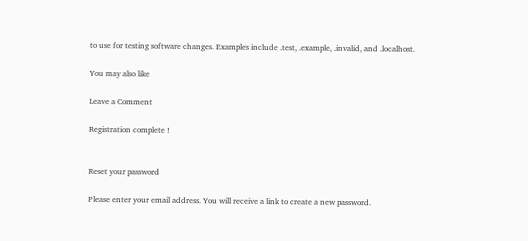to use for testing software changes. Examples include .test, .example, .invalid, and .localhost.

You may also like

Leave a Comment

Registration complete !


Reset your password

Please enter your email address. You will receive a link to create a new password.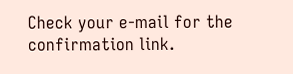Check your e-mail for the confirmation link.